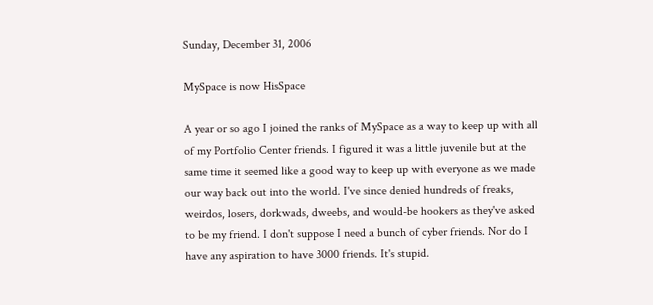Sunday, December 31, 2006

MySpace is now HisSpace

A year or so ago I joined the ranks of MySpace as a way to keep up with all of my Portfolio Center friends. I figured it was a little juvenile but at the same time it seemed like a good way to keep up with everyone as we made our way back out into the world. I've since denied hundreds of freaks, weirdos, losers, dorkwads, dweebs, and would-be hookers as they've asked to be my friend. I don't suppose I need a bunch of cyber friends. Nor do I have any aspiration to have 3000 friends. It's stupid.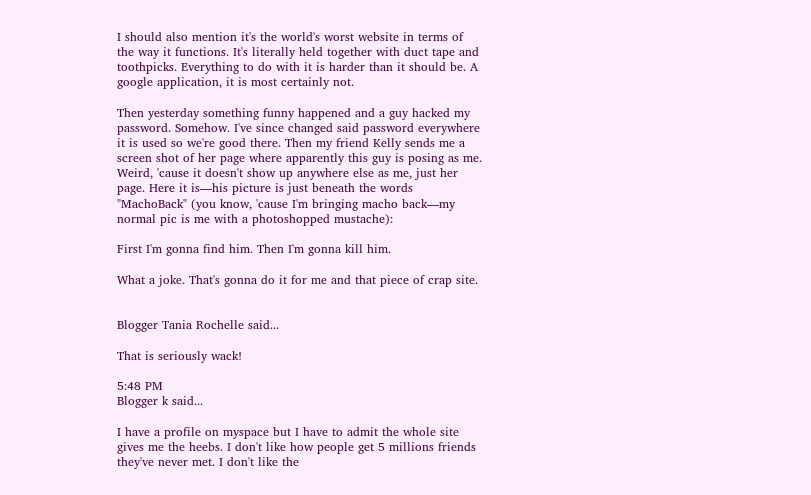I should also mention it's the world's worst website in terms of the way it functions. It's literally held together with duct tape and toothpicks. Everything to do with it is harder than it should be. A google application, it is most certainly not.

Then yesterday something funny happened and a guy hacked my password. Somehow. I've since changed said password everywhere it is used so we're good there. Then my friend Kelly sends me a screen shot of her page where apparently this guy is posing as me. Weird, 'cause it doesn't show up anywhere else as me, just her page. Here it is—his picture is just beneath the words "MachoBack" (you know, 'cause I'm bringing macho back—my normal pic is me with a photoshopped mustache):

First I'm gonna find him. Then I'm gonna kill him.

What a joke. That's gonna do it for me and that piece of crap site.


Blogger Tania Rochelle said...

That is seriously wack!

5:48 PM
Blogger k said...

I have a profile on myspace but I have to admit the whole site gives me the heebs. I don't like how people get 5 millions friends they've never met. I don't like the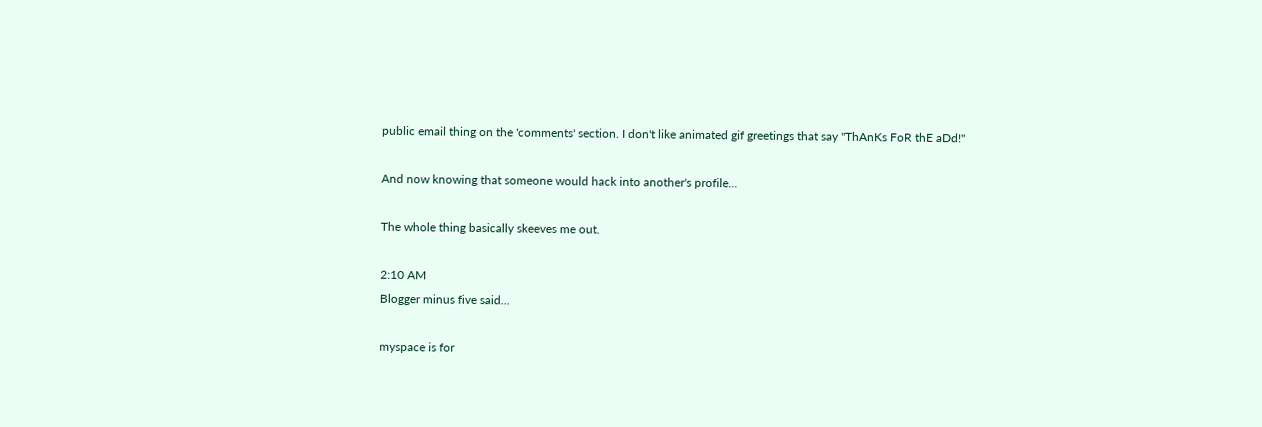public email thing on the 'comments' section. I don't like animated gif greetings that say "ThAnKs FoR thE aDd!"

And now knowing that someone would hack into another's profile...

The whole thing basically skeeves me out.

2:10 AM
Blogger minus five said...

myspace is for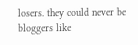losers. they could never be bloggers like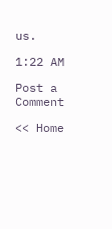us.

1:22 AM

Post a Comment

<< Home